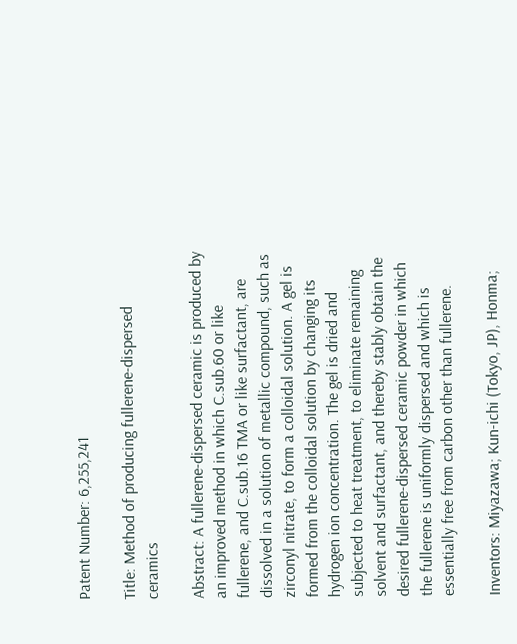Patent Number: 6,255,241

Title: Method of producing fullerene-dispersed ceramics

Abstract: A fullerene-dispersed ceramic is produced by an improved method in which C.sub.60 or like fullerene, and C.sub.16 TMA or like surfactant, are dissolved in a solution of metallic compound, such as zirconyl nitrate, to form a colloidal solution. A gel is formed from the colloidal solution by changing its hydrogen ion concentration. The gel is dried and subjected to heat treatment, to eliminate remaining solvent and surfactant, and thereby stably obtain the desired fullerene-dispersed ceramic powder in which the fullerene is uniformly dispersed and which is essentially free from carbon other than fullerene.

Inventors: Miyazawa; Kun-ichi (Tokyo, JP), Honma;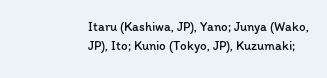Itaru (Kashiwa, JP), Yano; Junya (Wako, JP), Ito; Kunio (Tokyo, JP), Kuzumaki;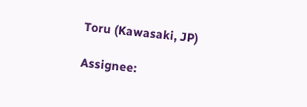Toru (Kawasaki, JP)

Assignee: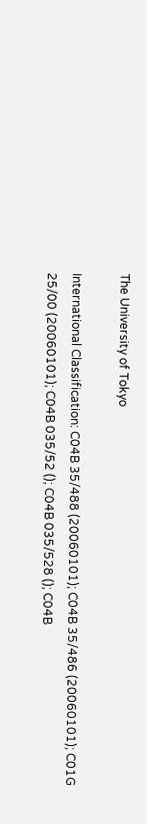The University of Tokyo

International Classification: C04B 35/488 (20060101); C04B 35/486 (20060101); C01G 25/00 (20060101); C04B 035/52 (); C04B 035/528 (); C04B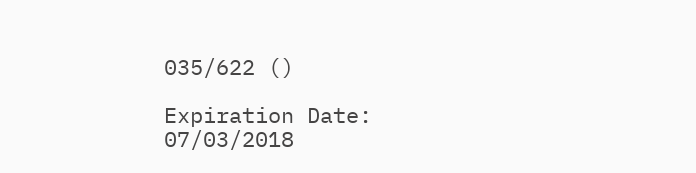035/622 ()

Expiration Date: 07/03/2018